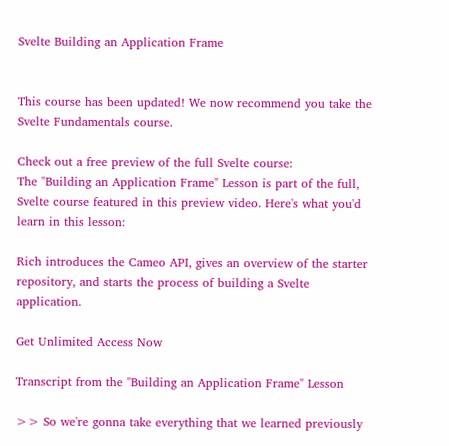Svelte Building an Application Frame


This course has been updated! We now recommend you take the Svelte Fundamentals course.

Check out a free preview of the full Svelte course:
The "Building an Application Frame" Lesson is part of the full, Svelte course featured in this preview video. Here's what you'd learn in this lesson:

Rich introduces the Cameo API, gives an overview of the starter repository, and starts the process of building a Svelte application.

Get Unlimited Access Now

Transcript from the "Building an Application Frame" Lesson

>> So we're gonna take everything that we learned previously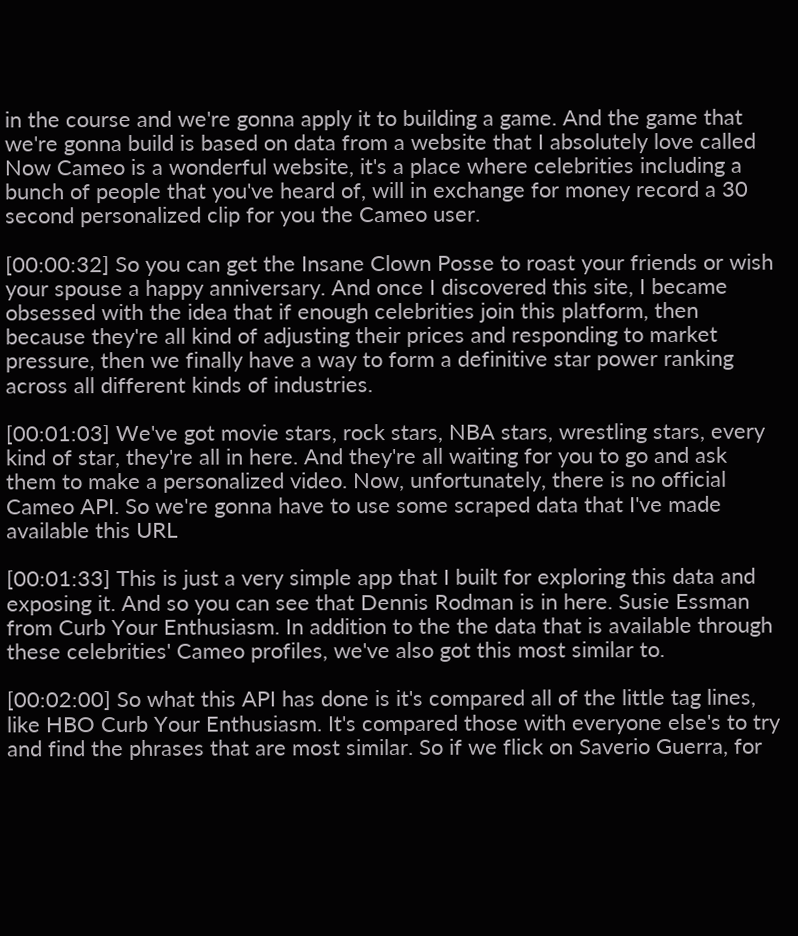in the course and we're gonna apply it to building a game. And the game that we're gonna build is based on data from a website that I absolutely love called Now Cameo is a wonderful website, it's a place where celebrities including a bunch of people that you've heard of, will in exchange for money record a 30 second personalized clip for you the Cameo user.

[00:00:32] So you can get the Insane Clown Posse to roast your friends or wish your spouse a happy anniversary. And once I discovered this site, I became obsessed with the idea that if enough celebrities join this platform, then because they're all kind of adjusting their prices and responding to market pressure, then we finally have a way to form a definitive star power ranking across all different kinds of industries.

[00:01:03] We've got movie stars, rock stars, NBA stars, wrestling stars, every kind of star, they're all in here. And they're all waiting for you to go and ask them to make a personalized video. Now, unfortunately, there is no official Cameo API. So we're gonna have to use some scraped data that I've made available this URL

[00:01:33] This is just a very simple app that I built for exploring this data and exposing it. And so you can see that Dennis Rodman is in here. Susie Essman from Curb Your Enthusiasm. In addition to the the data that is available through these celebrities' Cameo profiles, we've also got this most similar to.

[00:02:00] So what this API has done is it's compared all of the little tag lines, like HBO Curb Your Enthusiasm. It's compared those with everyone else's to try and find the phrases that are most similar. So if we flick on Saverio Guerra, for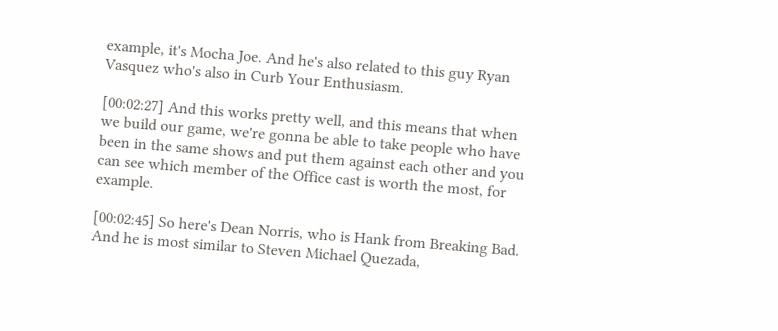example, it's Mocha Joe. And he's also related to this guy Ryan Vasquez who's also in Curb Your Enthusiasm.

[00:02:27] And this works pretty well, and this means that when we build our game, we're gonna be able to take people who have been in the same shows and put them against each other and you can see which member of the Office cast is worth the most, for example.

[00:02:45] So here's Dean Norris, who is Hank from Breaking Bad. And he is most similar to Steven Michael Quezada,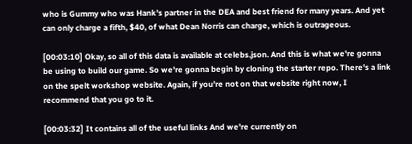who is Gummy who was Hank's partner in the DEA and best friend for many years. And yet can only charge a fifth, $40, of what Dean Norris can charge, which is outrageous.

[00:03:10] Okay, so all of this data is available at celebs.json. And this is what we're gonna be using to build our game. So we're gonna begin by cloning the starter repo. There's a link on the spelt workshop website. Again, if you're not on that website right now, I recommend that you go to it.

[00:03:32] It contains all of the useful links And we're currently on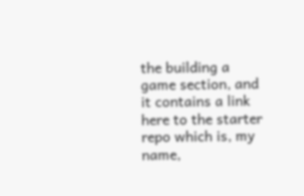the building a game section, and it contains a link here to the starter repo which is, my name,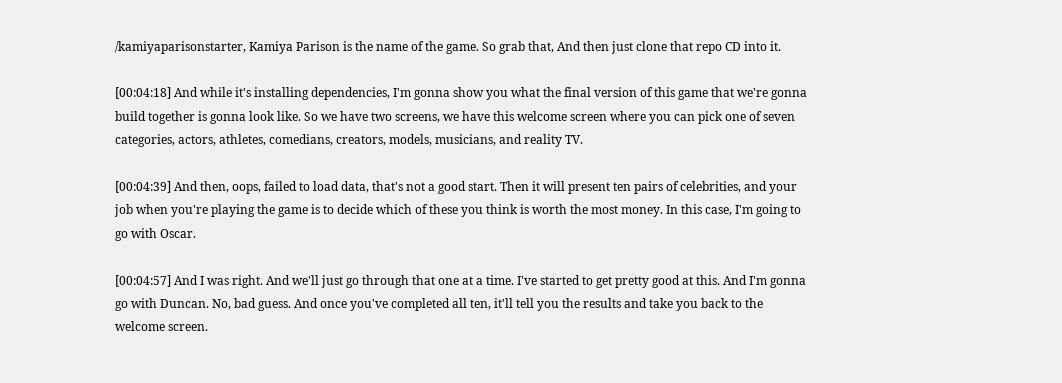/kamiyaparisonstarter, Kamiya Parison is the name of the game. So grab that, And then just clone that repo CD into it.

[00:04:18] And while it's installing dependencies, I'm gonna show you what the final version of this game that we're gonna build together is gonna look like. So we have two screens, we have this welcome screen where you can pick one of seven categories, actors, athletes, comedians, creators, models, musicians, and reality TV.

[00:04:39] And then, oops, failed to load data, that's not a good start. Then it will present ten pairs of celebrities, and your job when you're playing the game is to decide which of these you think is worth the most money. In this case, I'm going to go with Oscar.

[00:04:57] And I was right. And we'll just go through that one at a time. I've started to get pretty good at this. And I'm gonna go with Duncan. No, bad guess. And once you've completed all ten, it'll tell you the results and take you back to the welcome screen.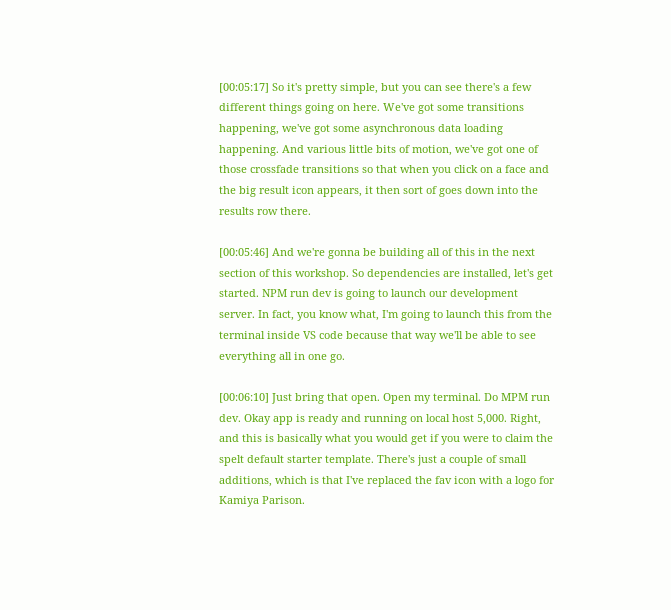[00:05:17] So it's pretty simple, but you can see there's a few different things going on here. We've got some transitions happening, we've got some asynchronous data loading happening. And various little bits of motion, we've got one of those crossfade transitions so that when you click on a face and the big result icon appears, it then sort of goes down into the results row there.

[00:05:46] And we're gonna be building all of this in the next section of this workshop. So dependencies are installed, let's get started. NPM run dev is going to launch our development server. In fact, you know what, I'm going to launch this from the terminal inside VS code because that way we'll be able to see everything all in one go.

[00:06:10] Just bring that open. Open my terminal. Do MPM run dev. Okay app is ready and running on local host 5,000. Right, and this is basically what you would get if you were to claim the spelt default starter template. There's just a couple of small additions, which is that I've replaced the fav icon with a logo for Kamiya Parison.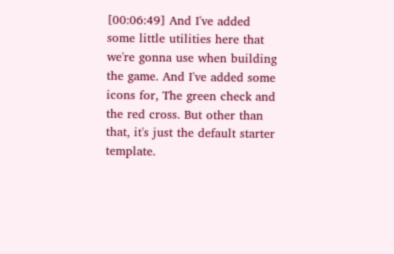[00:06:49] And I've added some little utilities here that we're gonna use when building the game. And I've added some icons for, The green check and the red cross. But other than that, it's just the default starter template.